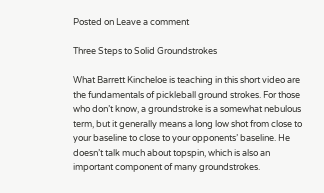Posted on Leave a comment

Three Steps to Solid Groundstrokes

What Barrett Kincheloe is teaching in this short video are the fundamentals of pickleball ground strokes. For those who don’t know, a groundstroke is a somewhat nebulous term, but it generally means a long low shot from close to your baseline to close to your opponents’ baseline. He doesn’t talk much about topspin, which is also an important component of many groundstrokes.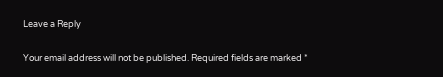Leave a Reply

Your email address will not be published. Required fields are marked *